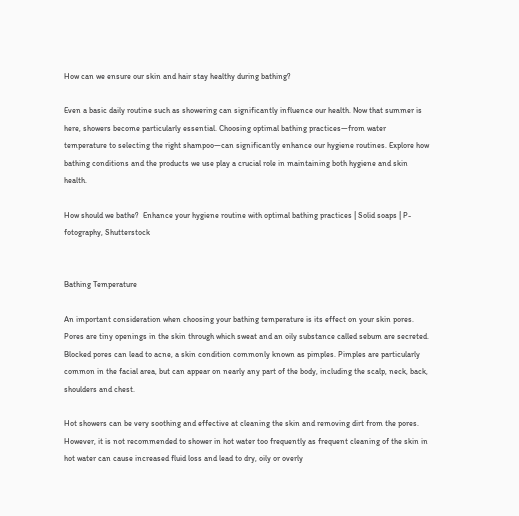How can we ensure our skin and hair stay healthy during bathing?

Even a basic daily routine such as showering can significantly influence our health. Now that summer is here, showers become particularly essential. Choosing optimal bathing practices—from water temperature to selecting the right shampoo—can significantly enhance our hygiene routines. Explore how bathing conditions and the products we use play a crucial role in maintaining both hygiene and skin health.

How should we bathe?  Enhance your hygiene routine with optimal bathing practices | Solid soaps | P-fotography, Shutterstock


Bathing Temperature

An important consideration when choosing your bathing temperature is its effect on your skin pores. Pores are tiny openings in the skin through which sweat and an oily substance called sebum are secreted. Blocked pores can lead to acne, a skin condition commonly known as pimples. Pimples are particularly common in the facial area, but can appear on nearly any part of the body, including the scalp, neck, back, shoulders and chest.

Hot showers can be very soothing and effective at cleaning the skin and removing dirt from the pores.  However, it is not recommended to shower in hot water too frequently as frequent cleaning of the skin in hot water can cause increased fluid loss and lead to dry, oily or overly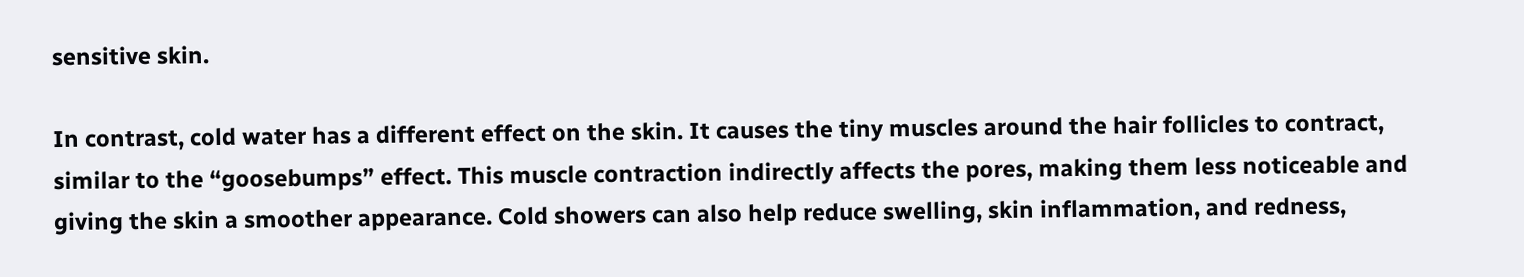sensitive skin.

In contrast, cold water has a different effect on the skin. It causes the tiny muscles around the hair follicles to contract, similar to the “goosebumps” effect. This muscle contraction indirectly affects the pores, making them less noticeable and giving the skin a smoother appearance. Cold showers can also help reduce swelling, skin inflammation, and redness,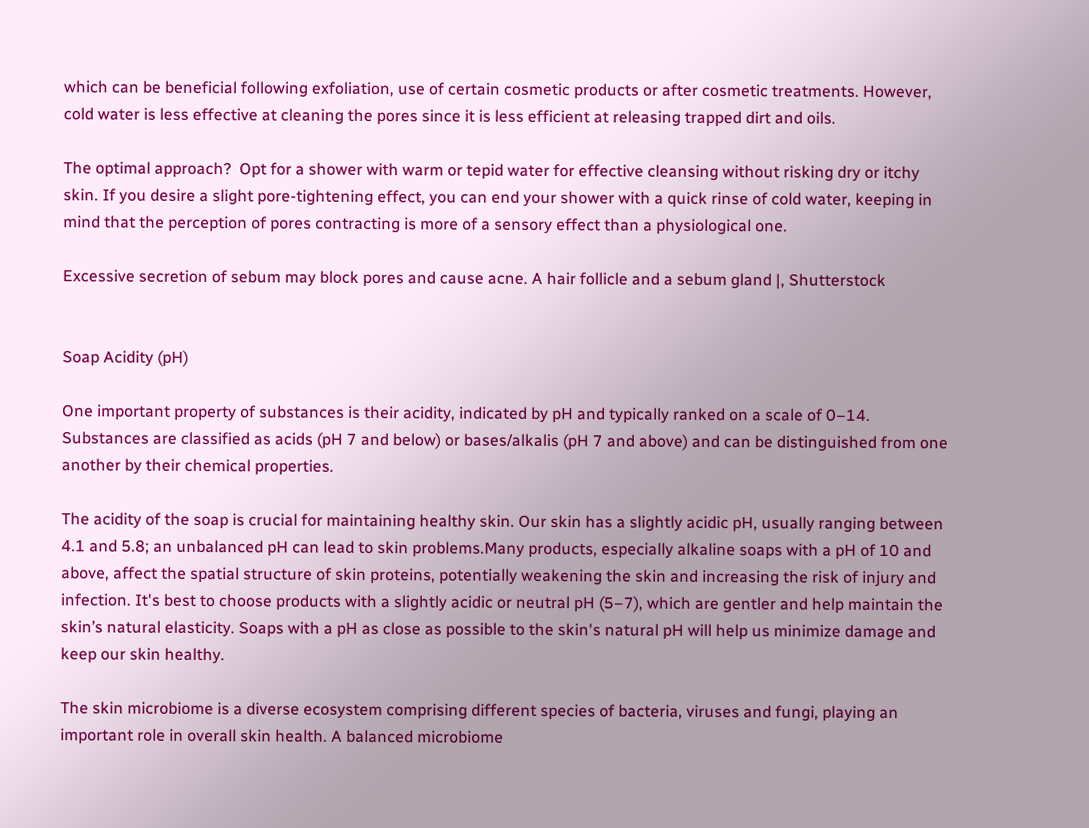which can be beneficial following exfoliation, use of certain cosmetic products or after cosmetic treatments. However, cold water is less effective at cleaning the pores since it is less efficient at releasing trapped dirt and oils.

The optimal approach?  Opt for a shower with warm or tepid water for effective cleansing without risking dry or itchy skin. If you desire a slight pore-tightening effect, you can end your shower with a quick rinse of cold water, keeping in mind that the perception of pores contracting is more of a sensory effect than a physiological one.

Excessive secretion of sebum may block pores and cause acne. A hair follicle and a sebum gland |, Shutterstock


Soap Acidity (pH)

One important property of substances is their acidity, indicated by pH and typically ranked on a scale of 0–14. Substances are classified as acids (pH 7 and below) or bases/alkalis (pH 7 and above) and can be distinguished from one another by their chemical properties.

The acidity of the soap is crucial for maintaining healthy skin. Our skin has a slightly acidic pH, usually ranging between 4.1 and 5.8; an unbalanced pH can lead to skin problems.Many products, especially alkaline soaps with a pH of 10 and above, affect the spatial structure of skin proteins, potentially weakening the skin and increasing the risk of injury and infection. It's best to choose products with a slightly acidic or neutral pH (5–7), which are gentler and help maintain the skin’s natural elasticity. Soaps with a pH as close as possible to the skin's natural pH will help us minimize damage and keep our skin healthy.

The skin microbiome is a diverse ecosystem comprising different species of bacteria, viruses and fungi, playing an important role in overall skin health. A balanced microbiome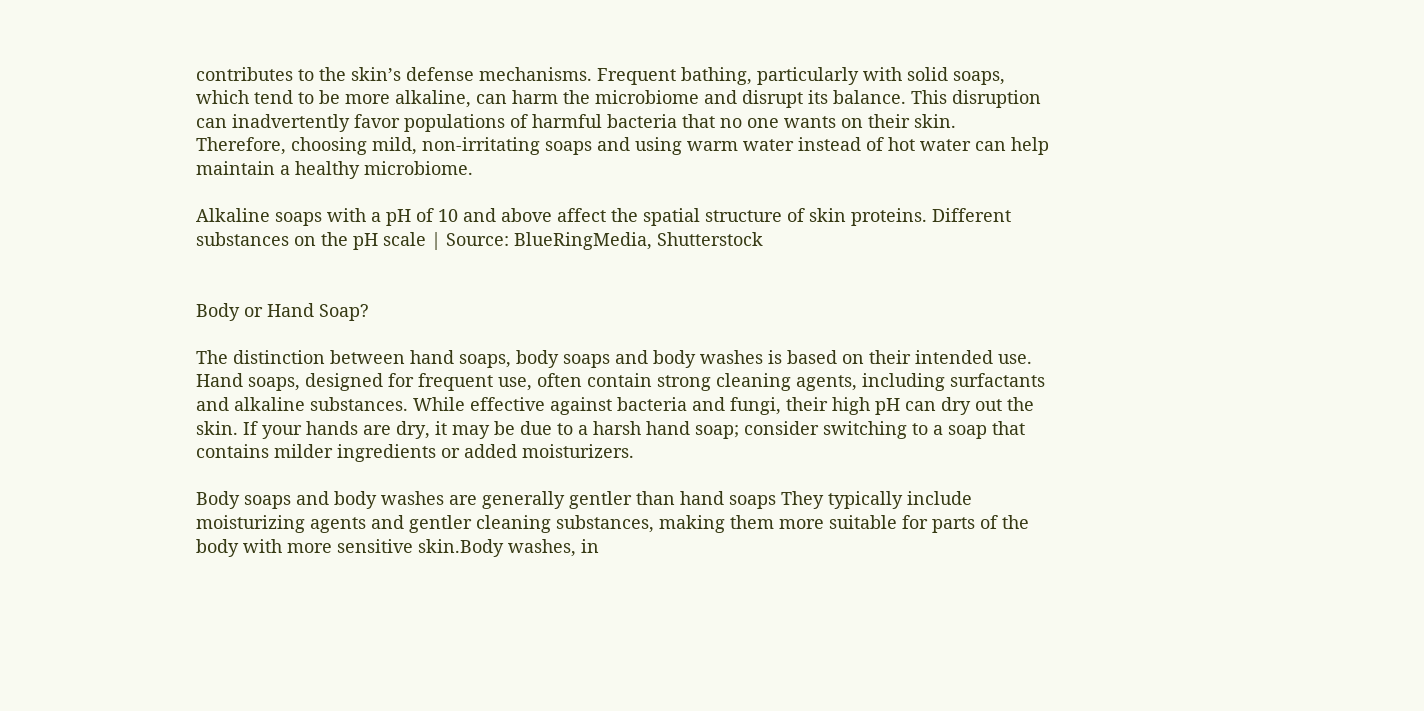contributes to the skin’s defense mechanisms. Frequent bathing, particularly with solid soaps, which tend to be more alkaline, can harm the microbiome and disrupt its balance. This disruption can inadvertently favor populations of harmful bacteria that no one wants on their skin. Therefore, choosing mild, non-irritating soaps and using warm water instead of hot water can help maintain a healthy microbiome.

Alkaline soaps with a pH of 10 and above affect the spatial structure of skin proteins. Different substances on the pH scale | Source: BlueRingMedia, Shutterstock


Body or Hand Soap?

The distinction between hand soaps, body soaps and body washes is based on their intended use. Hand soaps, designed for frequent use, often contain strong cleaning agents, including surfactants and alkaline substances. While effective against bacteria and fungi, their high pH can dry out the skin. If your hands are dry, it may be due to a harsh hand soap; consider switching to a soap that contains milder ingredients or added moisturizers.

Body soaps and body washes are generally gentler than hand soaps They typically include moisturizing agents and gentler cleaning substances, making them more suitable for parts of the body with more sensitive skin.Body washes, in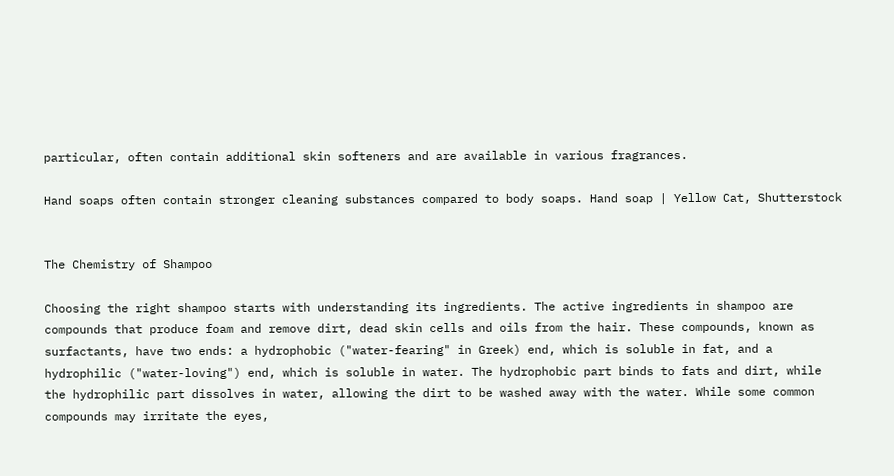particular, often contain additional skin softeners and are available in various fragrances.

Hand soaps often contain stronger cleaning substances compared to body soaps. Hand soap | Yellow Cat, Shutterstock


The Chemistry of Shampoo

Choosing the right shampoo starts with understanding its ingredients. The active ingredients in shampoo are compounds that produce foam and remove dirt, dead skin cells and oils from the hair. These compounds, known as surfactants, have two ends: a hydrophobic ("water-fearing" in Greek) end, which is soluble in fat, and a hydrophilic ("water-loving") end, which is soluble in water. The hydrophobic part binds to fats and dirt, while the hydrophilic part dissolves in water, allowing the dirt to be washed away with the water. While some common compounds may irritate the eyes,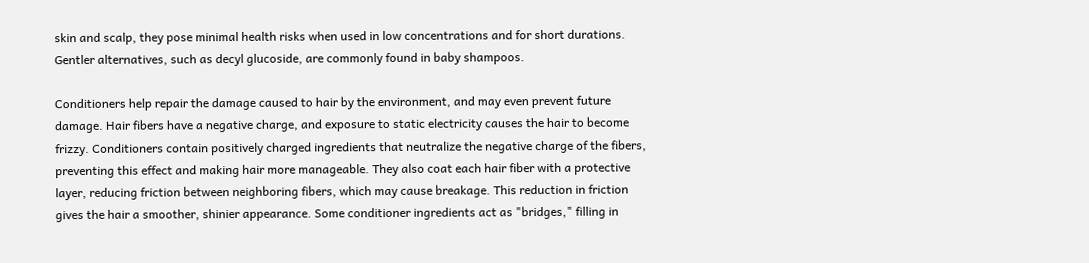skin and scalp, they pose minimal health risks when used in low concentrations and for short durations. Gentler alternatives, such as decyl glucoside, are commonly found in baby shampoos.

Conditioners help repair the damage caused to hair by the environment, and may even prevent future damage. Hair fibers have a negative charge, and exposure to static electricity causes the hair to become frizzy. Conditioners contain positively charged ingredients that neutralize the negative charge of the fibers, preventing this effect and making hair more manageable. They also coat each hair fiber with a protective layer, reducing friction between neighboring fibers, which may cause breakage. This reduction in friction gives the hair a smoother, shinier appearance. Some conditioner ingredients act as "bridges," filling in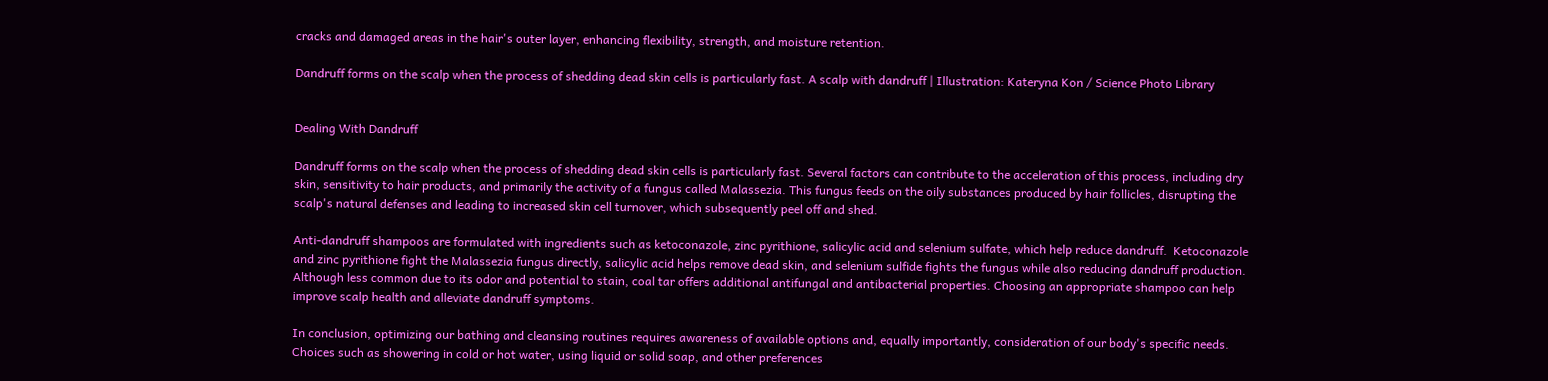cracks and damaged areas in the hair's outer layer, enhancing flexibility, strength, and moisture retention.

Dandruff forms on the scalp when the process of shedding dead skin cells is particularly fast. A scalp with dandruff | Illustration: Kateryna Kon / Science Photo Library


Dealing With Dandruff

Dandruff forms on the scalp when the process of shedding dead skin cells is particularly fast. Several factors can contribute to the acceleration of this process, including dry skin, sensitivity to hair products, and primarily the activity of a fungus called Malassezia. This fungus feeds on the oily substances produced by hair follicles, disrupting the scalp's natural defenses and leading to increased skin cell turnover, which subsequently peel off and shed.

Anti-dandruff shampoos are formulated with ingredients such as ketoconazole, zinc pyrithione, salicylic acid and selenium sulfate, which help reduce dandruff.  Ketoconazole and zinc pyrithione fight the Malassezia fungus directly, salicylic acid helps remove dead skin, and selenium sulfide fights the fungus while also reducing dandruff production. Although less common due to its odor and potential to stain, coal tar offers additional antifungal and antibacterial properties. Choosing an appropriate shampoo can help improve scalp health and alleviate dandruff symptoms.

In conclusion, optimizing our bathing and cleansing routines requires awareness of available options and, equally importantly, consideration of our body's specific needs. Choices such as showering in cold or hot water, using liquid or solid soap, and other preferences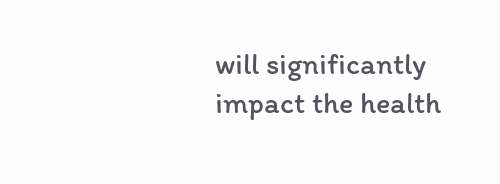will significantly impact the health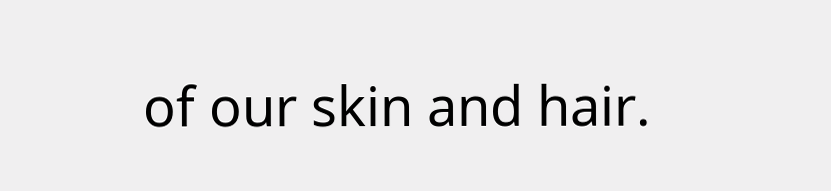of our skin and hair.